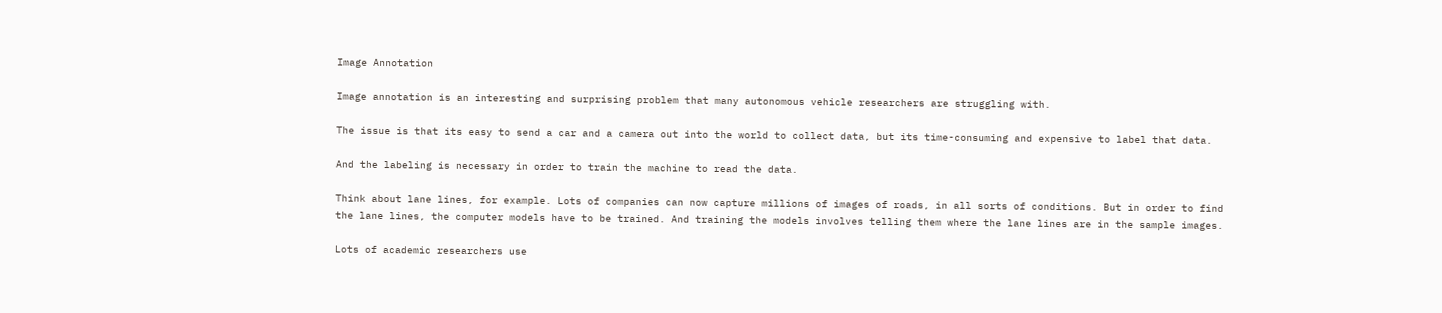Image Annotation

Image annotation is an interesting and surprising problem that many autonomous vehicle researchers are struggling with.

The issue is that its easy to send a car and a camera out into the world to collect data, but its time-consuming and expensive to label that data.

And the labeling is necessary in order to train the machine to read the data.

Think about lane lines, for example. Lots of companies can now capture millions of images of roads, in all sorts of conditions. But in order to find the lane lines, the computer models have to be trained. And training the models involves telling them where the lane lines are in the sample images.

Lots of academic researchers use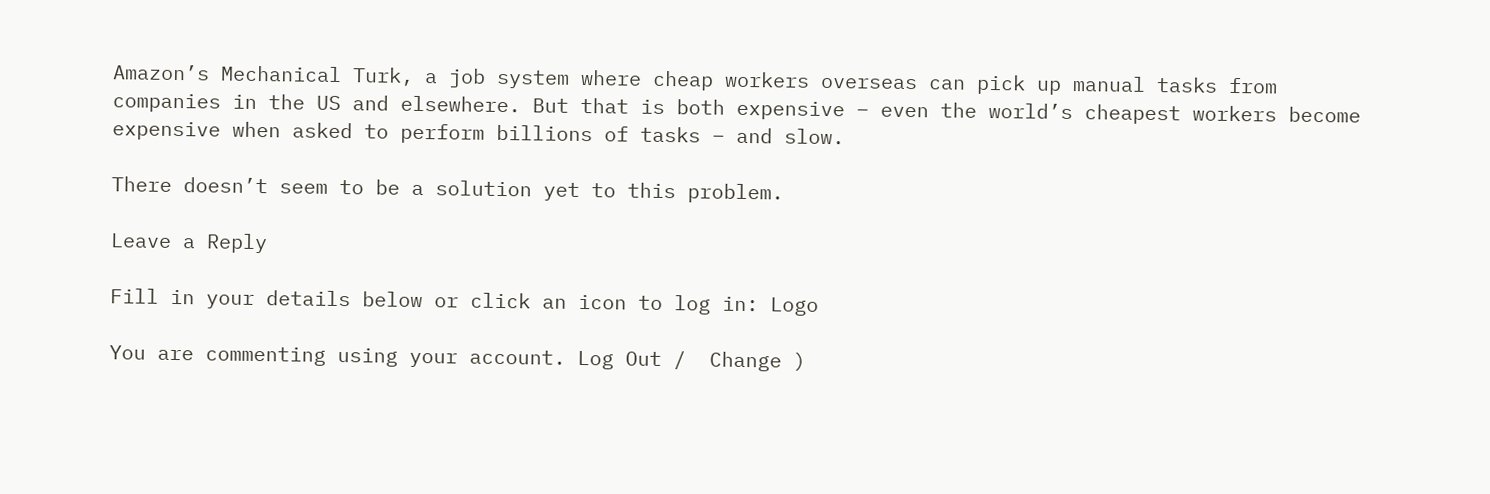Amazon’s Mechanical Turk, a job system where cheap workers overseas can pick up manual tasks from companies in the US and elsewhere. But that is both expensive – even the world’s cheapest workers become expensive when asked to perform billions of tasks – and slow.

There doesn’t seem to be a solution yet to this problem.

Leave a Reply

Fill in your details below or click an icon to log in: Logo

You are commenting using your account. Log Out /  Change )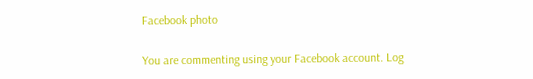Facebook photo

You are commenting using your Facebook account. Log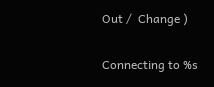Out /  Change )

Connecting to %s